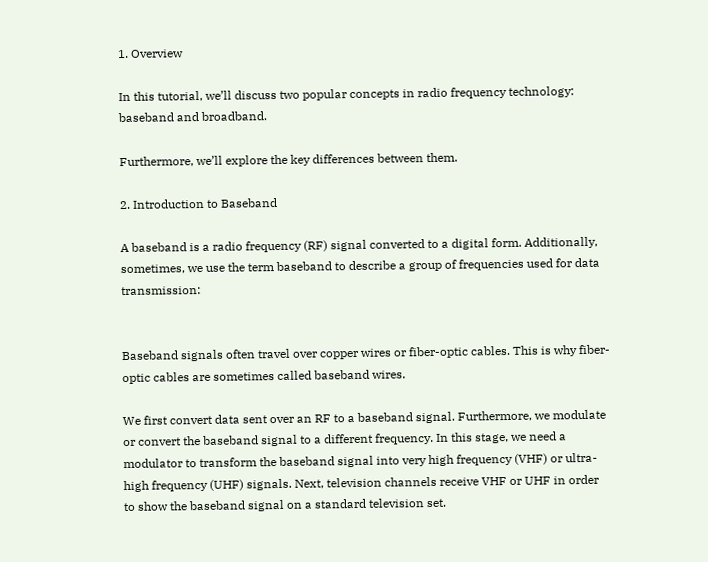1. Overview

In this tutorial, we’ll discuss two popular concepts in radio frequency technology: baseband and broadband.

Furthermore, we’ll explore the key differences between them.

2. Introduction to Baseband

A baseband is a radio frequency (RF) signal converted to a digital form. Additionally, sometimes, we use the term baseband to describe a group of frequencies used for data transmission:


Baseband signals often travel over copper wires or fiber-optic cables. This is why fiber-optic cables are sometimes called baseband wires.

We first convert data sent over an RF to a baseband signal. Furthermore, we modulate or convert the baseband signal to a different frequency. In this stage, we need a modulator to transform the baseband signal into very high frequency (VHF) or ultra-high frequency (UHF) signals. Next, television channels receive VHF or UHF in order to show the baseband signal on a standard television set.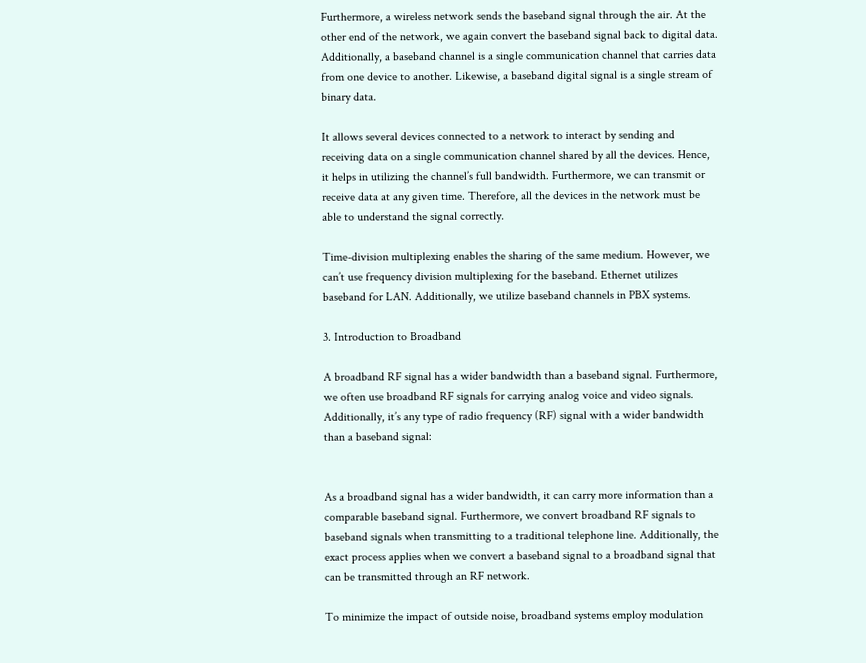Furthermore, a wireless network sends the baseband signal through the air. At the other end of the network, we again convert the baseband signal back to digital data. Additionally, a baseband channel is a single communication channel that carries data from one device to another. Likewise, a baseband digital signal is a single stream of binary data.

It allows several devices connected to a network to interact by sending and receiving data on a single communication channel shared by all the devices. Hence, it helps in utilizing the channel’s full bandwidth. Furthermore, we can transmit or receive data at any given time. Therefore, all the devices in the network must be able to understand the signal correctly.

Time-division multiplexing enables the sharing of the same medium. However, we can’t use frequency division multiplexing for the baseband. Ethernet utilizes baseband for LAN. Additionally, we utilize baseband channels in PBX systems.

3. Introduction to Broadband

A broadband RF signal has a wider bandwidth than a baseband signal. Furthermore, we often use broadband RF signals for carrying analog voice and video signals. Additionally, it’s any type of radio frequency (RF) signal with a wider bandwidth than a baseband signal:


As a broadband signal has a wider bandwidth, it can carry more information than a comparable baseband signal. Furthermore, we convert broadband RF signals to baseband signals when transmitting to a traditional telephone line. Additionally, the exact process applies when we convert a baseband signal to a broadband signal that can be transmitted through an RF network.

To minimize the impact of outside noise, broadband systems employ modulation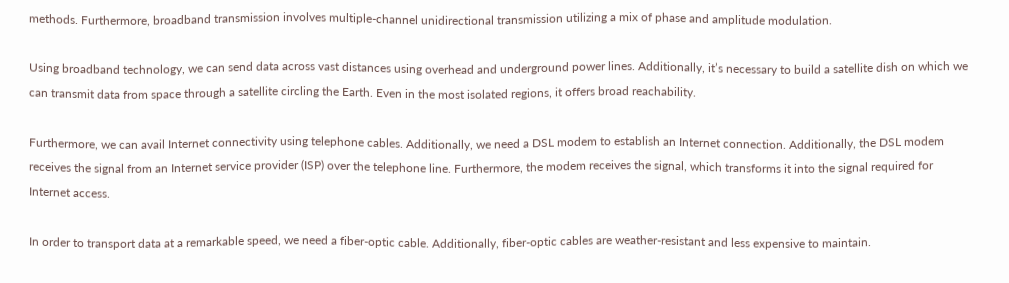methods. Furthermore, broadband transmission involves multiple-channel unidirectional transmission utilizing a mix of phase and amplitude modulation.

Using broadband technology, we can send data across vast distances using overhead and underground power lines. Additionally, it’s necessary to build a satellite dish on which we can transmit data from space through a satellite circling the Earth. Even in the most isolated regions, it offers broad reachability.

Furthermore, we can avail Internet connectivity using telephone cables. Additionally, we need a DSL modem to establish an Internet connection. Additionally, the DSL modem receives the signal from an Internet service provider (ISP) over the telephone line. Furthermore, the modem receives the signal, which transforms it into the signal required for Internet access.

In order to transport data at a remarkable speed, we need a fiber-optic cable. Additionally, fiber-optic cables are weather-resistant and less expensive to maintain.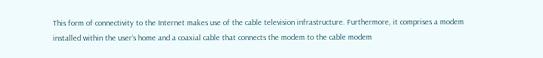This form of connectivity to the Internet makes use of the cable television infrastructure. Furthermore, it comprises a modem installed within the user’s home and a coaxial cable that connects the modem to the cable modem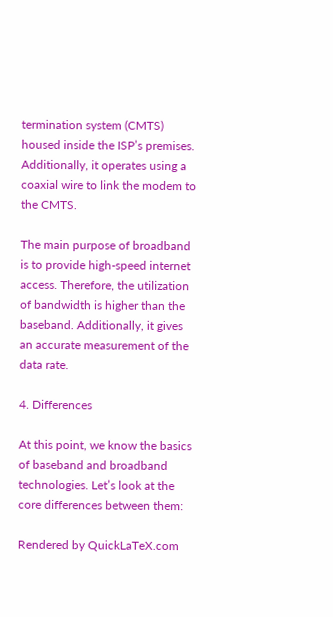termination system (CMTS) housed inside the ISP’s premises. Additionally, it operates using a coaxial wire to link the modem to the CMTS.

The main purpose of broadband is to provide high-speed internet access. Therefore, the utilization of bandwidth is higher than the baseband. Additionally, it gives an accurate measurement of the data rate.

4. Differences

At this point, we know the basics of baseband and broadband technologies. Let’s look at the core differences between them:

Rendered by QuickLaTeX.com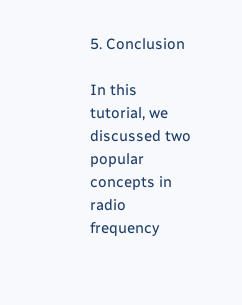5. Conclusion

In this tutorial, we discussed two popular concepts in radio frequency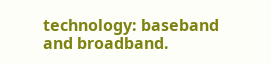technology: baseband and broadband.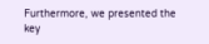Furthermore, we presented the key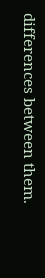differences between them.